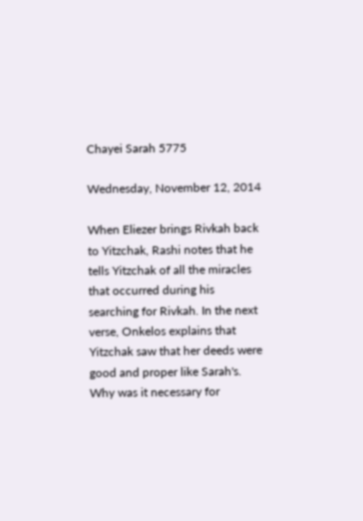Chayei Sarah 5775

Wednesday, November 12, 2014

When Eliezer brings Rivkah back to Yitzchak, Rashi notes that he tells Yitzchak of all the miracles that occurred during his searching for Rivkah. In the next verse, Onkelos explains that Yitzchak saw that her deeds were good and proper like Sarah's. Why was it necessary for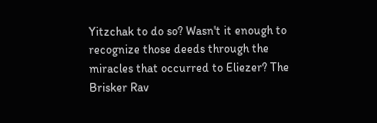Yitzchak to do so? Wasn't it enough to recognize those deeds through the miracles that occurred to Eliezer? The Brisker Rav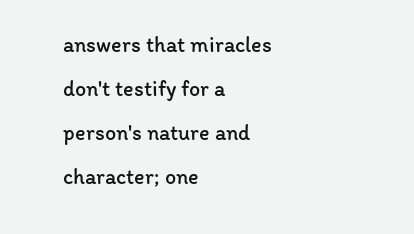answers that miracles don't testify for a person's nature and character; one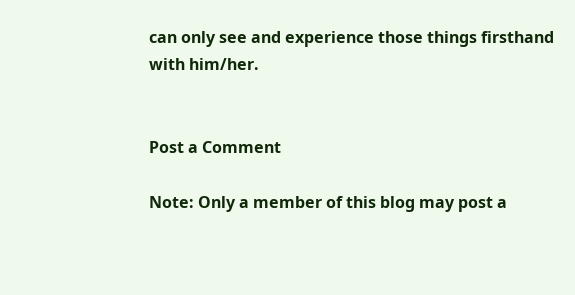can only see and experience those things firsthand with him/her.


Post a Comment

Note: Only a member of this blog may post a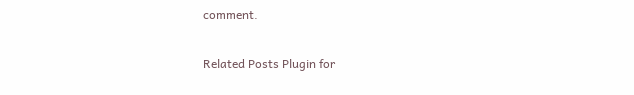comment.

Related Posts Plugin for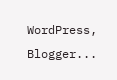WordPress, Blogger...